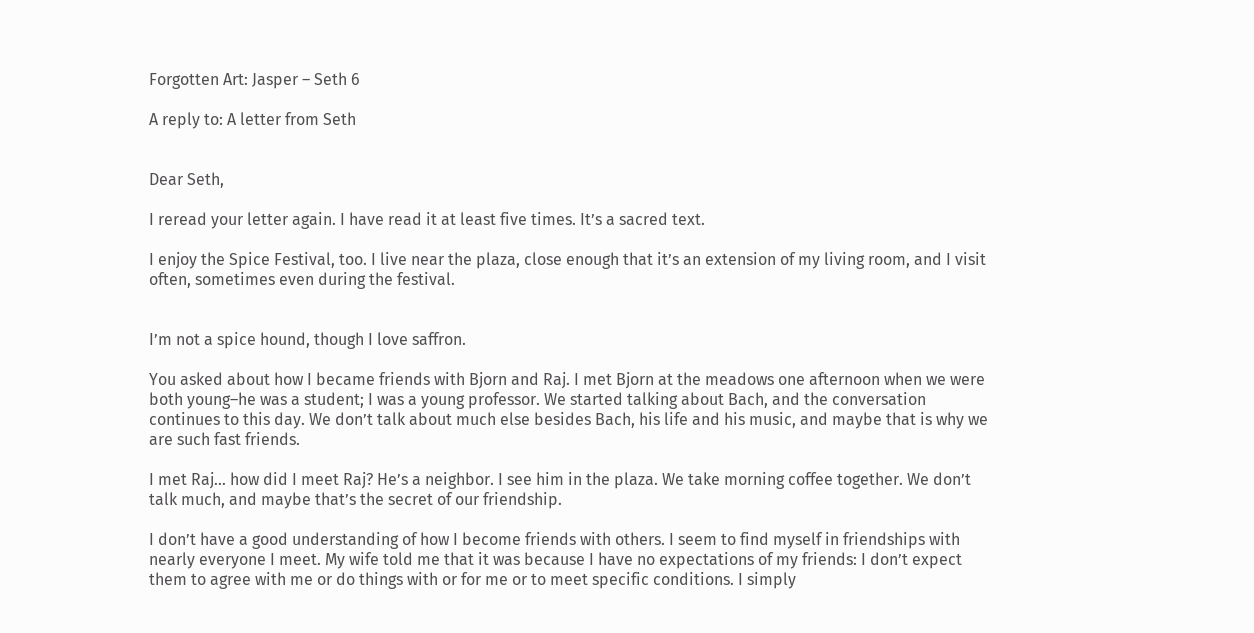Forgotten Art: Jasper – Seth 6

A reply to: A letter from Seth


Dear Seth,

I reread your letter again. I have read it at least five times. It’s a sacred text.

I enjoy the Spice Festival, too. I live near the plaza, close enough that it’s an extension of my living room, and I visit often, sometimes even during the festival.


I’m not a spice hound, though I love saffron.

You asked about how I became friends with Bjorn and Raj. I met Bjorn at the meadows one afternoon when we were both young–he was a student; I was a young professor. We started talking about Bach, and the conversation continues to this day. We don’t talk about much else besides Bach, his life and his music, and maybe that is why we are such fast friends.

I met Raj… how did I meet Raj? He’s a neighbor. I see him in the plaza. We take morning coffee together. We don’t talk much, and maybe that’s the secret of our friendship.

I don’t have a good understanding of how I become friends with others. I seem to find myself in friendships with nearly everyone I meet. My wife told me that it was because I have no expectations of my friends: I don’t expect them to agree with me or do things with or for me or to meet specific conditions. I simply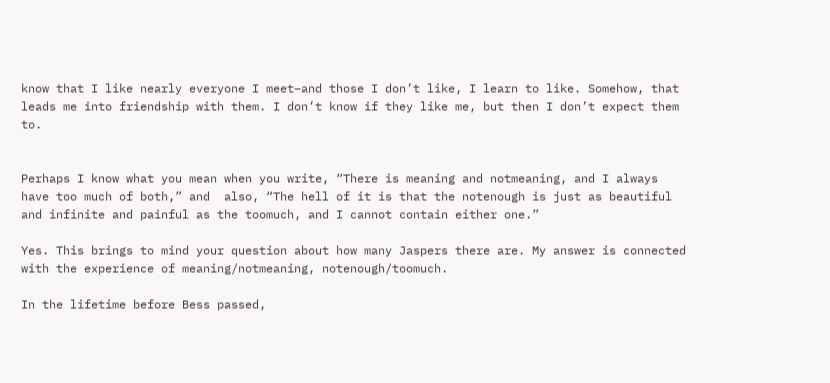know that I like nearly everyone I meet–and those I don’t like, I learn to like. Somehow, that leads me into friendship with them. I don’t know if they like me, but then I don’t expect them to.


Perhaps I know what you mean when you write, “There is meaning and notmeaning, and I always have too much of both,” and  also, “The hell of it is that the notenough is just as beautiful and infinite and painful as the toomuch, and I cannot contain either one.”

Yes. This brings to mind your question about how many Jaspers there are. My answer is connected with the experience of meaning/notmeaning, notenough/toomuch.

In the lifetime before Bess passed,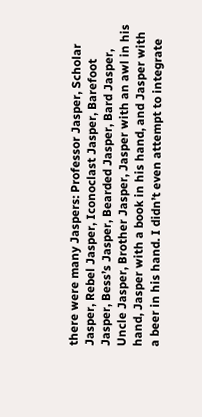there were many Jaspers: Professor Jasper, Scholar Jasper, Rebel Jasper, Iconoclast Jasper, Barefoot Jasper, Bess’s Jasper, Bearded Jasper, Bard Jasper, Uncle Jasper, Brother Jasper, Jasper with an awl in his hand, Jasper with a book in his hand, and Jasper with a beer in his hand. I didn’t even attempt to integrate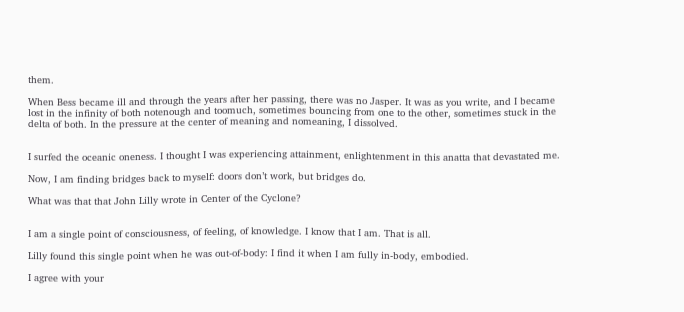them.

When Bess became ill and through the years after her passing, there was no Jasper. It was as you write, and I became lost in the infinity of both notenough and toomuch, sometimes bouncing from one to the other, sometimes stuck in the delta of both. In the pressure at the center of meaning and nomeaning, I dissolved.


I surfed the oceanic oneness. I thought I was experiencing attainment, enlightenment in this anatta that devastated me.

Now, I am finding bridges back to myself: doors don’t work, but bridges do.

What was that that John Lilly wrote in Center of the Cyclone?


I am a single point of consciousness, of feeling, of knowledge. I know that I am. That is all.

Lilly found this single point when he was out-of-body: I find it when I am fully in-body, embodied.

I agree with your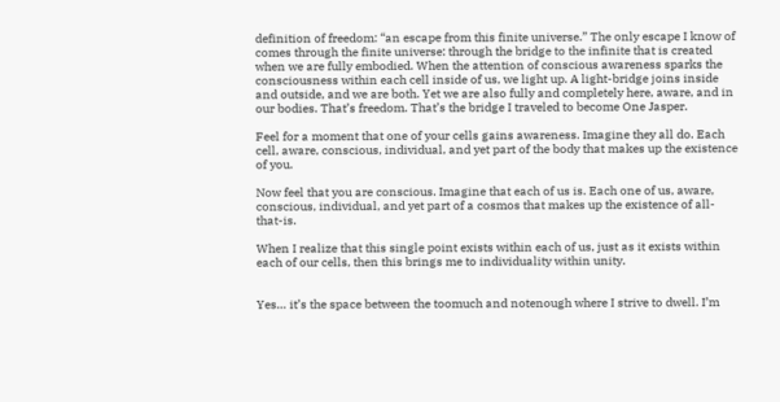definition of freedom: “an escape from this finite universe.” The only escape I know of comes through the finite universe: through the bridge to the infinite that is created when we are fully embodied. When the attention of conscious awareness sparks the consciousness within each cell inside of us, we light up. A light-bridge joins inside and outside, and we are both. Yet we are also fully and completely here, aware, and in our bodies. That’s freedom. That’s the bridge I traveled to become One Jasper.

Feel for a moment that one of your cells gains awareness. Imagine they all do. Each cell, aware, conscious, individual, and yet part of the body that makes up the existence of you.

Now feel that you are conscious. Imagine that each of us is. Each one of us, aware, conscious, individual, and yet part of a cosmos that makes up the existence of all-that-is.

When I realize that this single point exists within each of us, just as it exists within each of our cells, then this brings me to individuality within unity.


Yes… it’s the space between the toomuch and notenough where I strive to dwell. I’m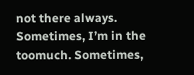not there always. Sometimes, I’m in the toomuch. Sometimes,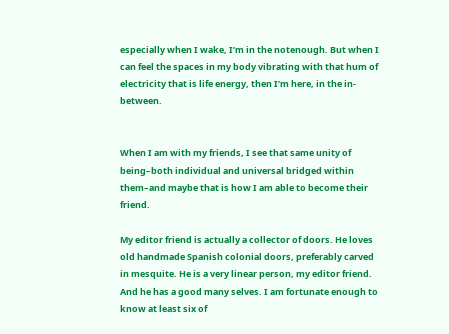especially when I wake, I’m in the notenough. But when I can feel the spaces in my body vibrating with that hum of electricity that is life energy, then I’m here, in the in-between.


When I am with my friends, I see that same unity of being–both individual and universal bridged within them–and maybe that is how I am able to become their friend.

My editor friend is actually a collector of doors. He loves old handmade Spanish colonial doors, preferably carved in mesquite. He is a very linear person, my editor friend. And he has a good many selves. I am fortunate enough to know at least six of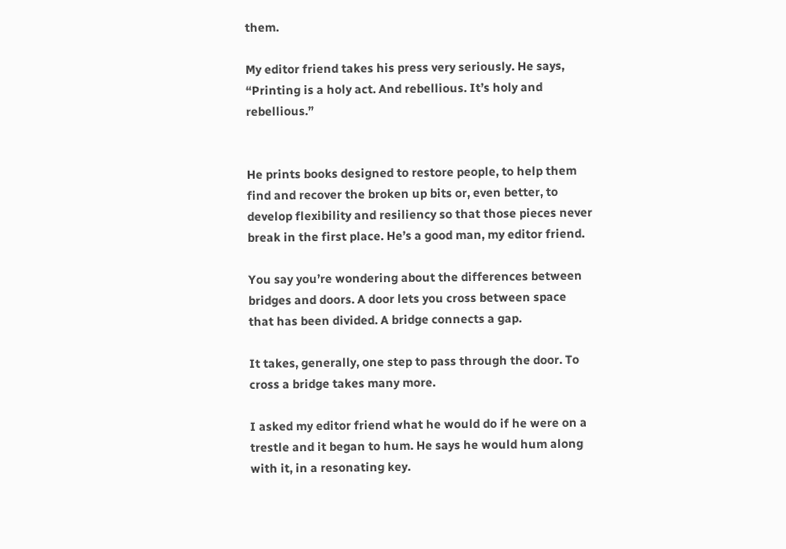them.

My editor friend takes his press very seriously. He says, “Printing is a holy act. And rebellious. It’s holy and rebellious.”


He prints books designed to restore people, to help them find and recover the broken up bits or, even better, to develop flexibility and resiliency so that those pieces never break in the first place. He’s a good man, my editor friend.

You say you’re wondering about the differences between bridges and doors. A door lets you cross between space that has been divided. A bridge connects a gap.

It takes, generally, one step to pass through the door. To cross a bridge takes many more.

I asked my editor friend what he would do if he were on a trestle and it began to hum. He says he would hum along with it, in a resonating key.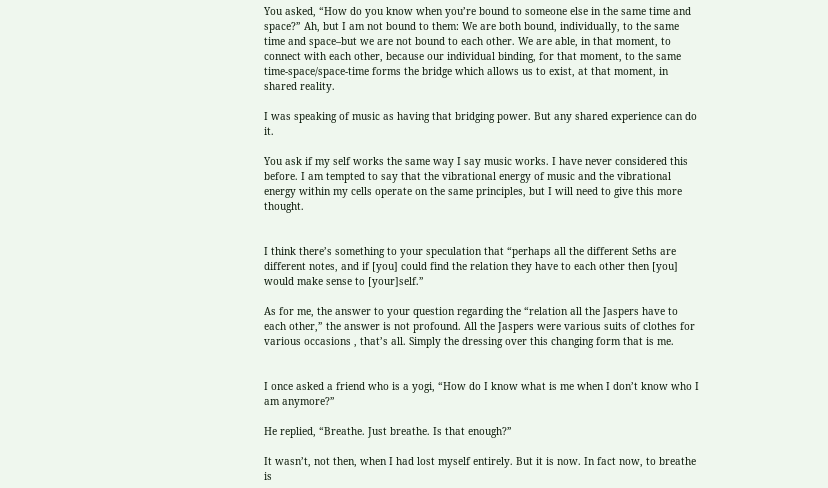You asked, “How do you know when you’re bound to someone else in the same time and space?” Ah, but I am not bound to them: We are both bound, individually, to the same time and space–but we are not bound to each other. We are able, in that moment, to connect with each other, because our individual binding, for that moment, to the same time-space/space-time forms the bridge which allows us to exist, at that moment, in shared reality.

I was speaking of music as having that bridging power. But any shared experience can do it.

You ask if my self works the same way I say music works. I have never considered this before. I am tempted to say that the vibrational energy of music and the vibrational energy within my cells operate on the same principles, but I will need to give this more thought.


I think there’s something to your speculation that “perhaps all the different Seths are different notes, and if [you] could find the relation they have to each other then [you] would make sense to [your]self.”

As for me, the answer to your question regarding the “relation all the Jaspers have to each other,” the answer is not profound. All the Jaspers were various suits of clothes for various occasions , that’s all. Simply the dressing over this changing form that is me.


I once asked a friend who is a yogi, “How do I know what is me when I don’t know who I am anymore?”

He replied, “Breathe. Just breathe. Is that enough?”

It wasn’t, not then, when I had lost myself entirely. But it is now. In fact now, to breathe is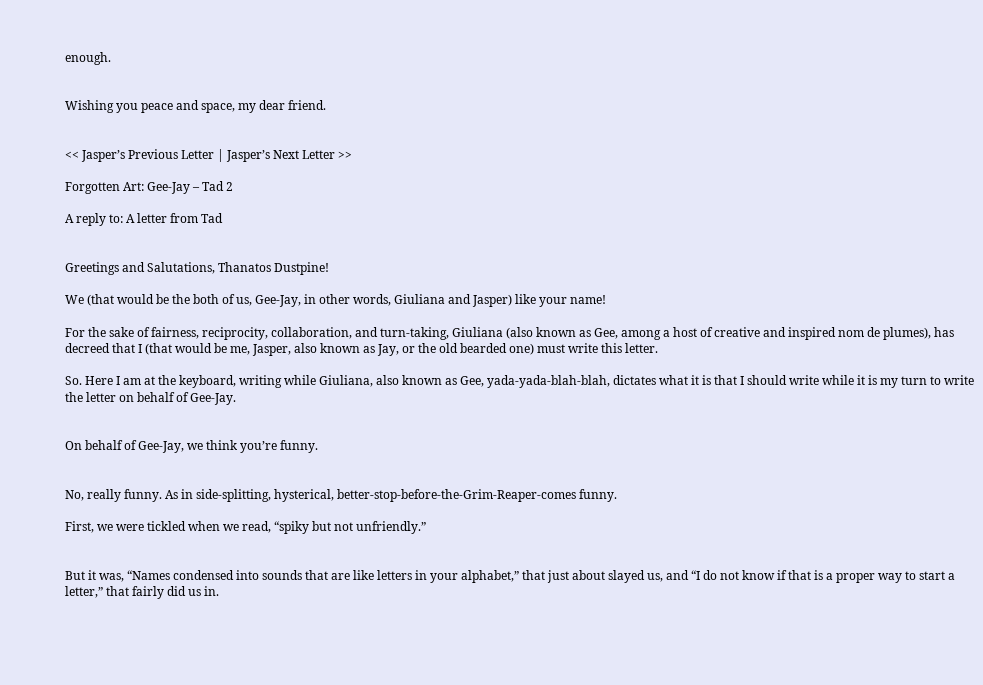enough.


Wishing you peace and space, my dear friend.


<< Jasper’s Previous Letter | Jasper’s Next Letter >>

Forgotten Art: Gee-Jay – Tad 2

A reply to: A letter from Tad


Greetings and Salutations, Thanatos Dustpine!

We (that would be the both of us, Gee-Jay, in other words, Giuliana and Jasper) like your name!

For the sake of fairness, reciprocity, collaboration, and turn-taking, Giuliana (also known as Gee, among a host of creative and inspired nom de plumes), has decreed that I (that would be me, Jasper, also known as Jay, or the old bearded one) must write this letter.

So. Here I am at the keyboard, writing while Giuliana, also known as Gee, yada-yada-blah-blah, dictates what it is that I should write while it is my turn to write the letter on behalf of Gee-Jay.


On behalf of Gee-Jay, we think you’re funny.


No, really funny. As in side-splitting, hysterical, better-stop-before-the-Grim-Reaper-comes funny.

First, we were tickled when we read, “spiky but not unfriendly.”


But it was, “Names condensed into sounds that are like letters in your alphabet,” that just about slayed us, and “I do not know if that is a proper way to start a letter,” that fairly did us in.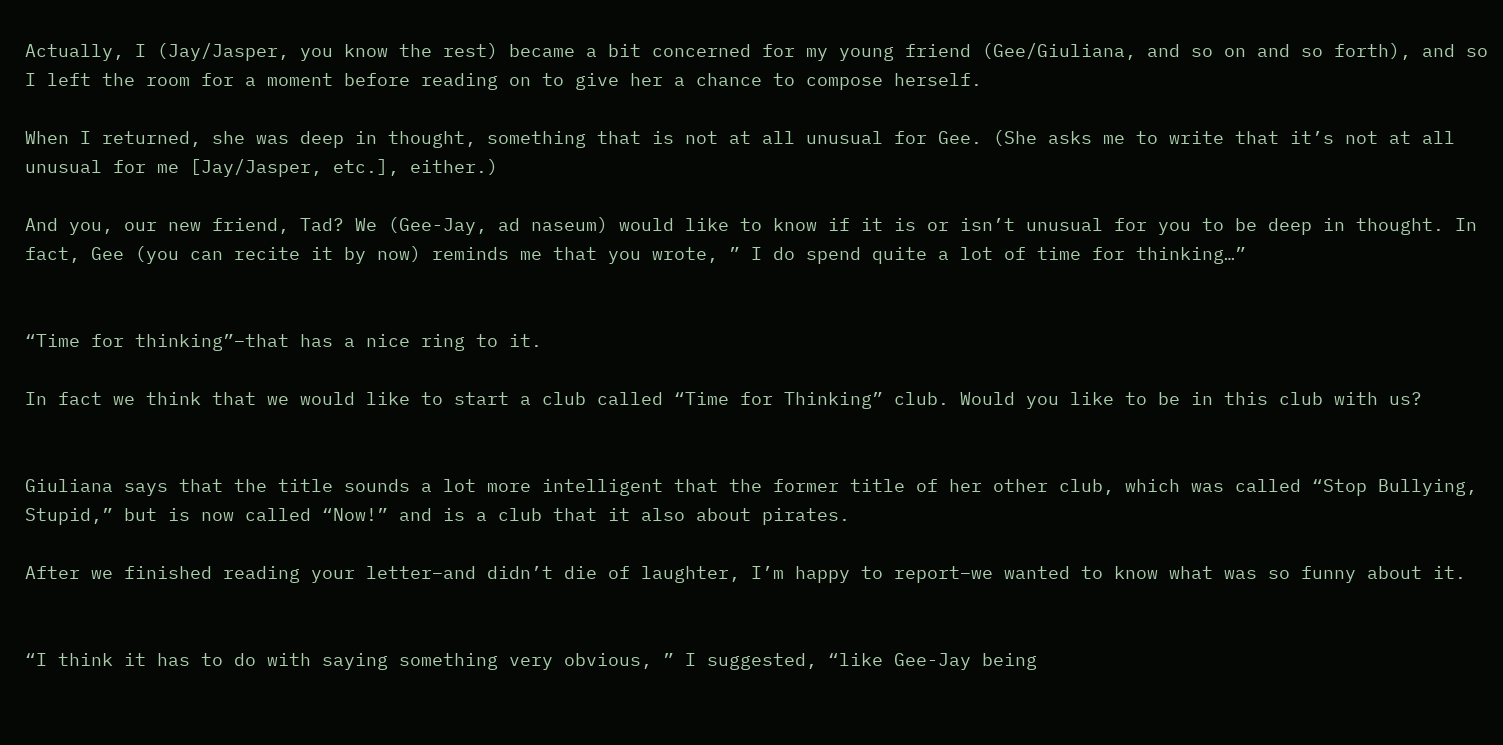Actually, I (Jay/Jasper, you know the rest) became a bit concerned for my young friend (Gee/Giuliana, and so on and so forth), and so I left the room for a moment before reading on to give her a chance to compose herself.

When I returned, she was deep in thought, something that is not at all unusual for Gee. (She asks me to write that it’s not at all unusual for me [Jay/Jasper, etc.], either.)

And you, our new friend, Tad? We (Gee-Jay, ad naseum) would like to know if it is or isn’t unusual for you to be deep in thought. In fact, Gee (you can recite it by now) reminds me that you wrote, ” I do spend quite a lot of time for thinking…”


“Time for thinking”–that has a nice ring to it.

In fact we think that we would like to start a club called “Time for Thinking” club. Would you like to be in this club with us?


Giuliana says that the title sounds a lot more intelligent that the former title of her other club, which was called “Stop Bullying, Stupid,” but is now called “Now!” and is a club that it also about pirates.

After we finished reading your letter–and didn’t die of laughter, I’m happy to report–we wanted to know what was so funny about it.


“I think it has to do with saying something very obvious, ” I suggested, “like Gee-Jay being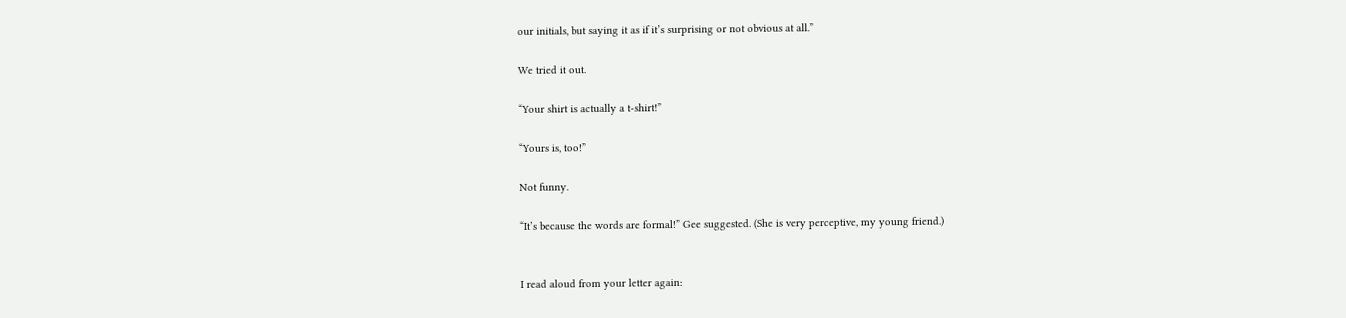our initials, but saying it as if it’s surprising or not obvious at all.”

We tried it out.

“Your shirt is actually a t-shirt!”

“Yours is, too!”

Not funny.

“It’s because the words are formal!” Gee suggested. (She is very perceptive, my young friend.)


I read aloud from your letter again: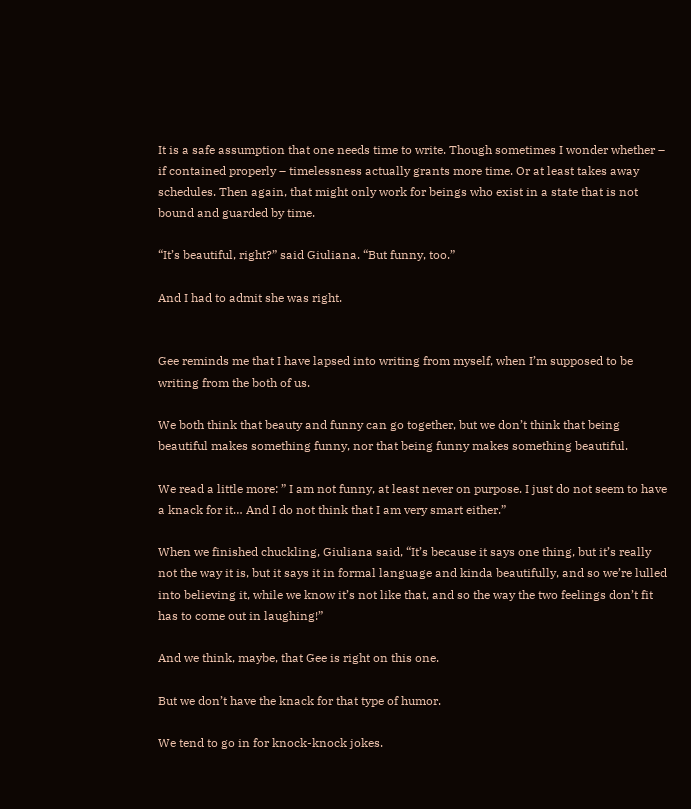It is a safe assumption that one needs time to write. Though sometimes I wonder whether – if contained properly – timelessness actually grants more time. Or at least takes away schedules. Then again, that might only work for beings who exist in a state that is not bound and guarded by time.

“It’s beautiful, right?” said Giuliana. “But funny, too.”

And I had to admit she was right.


Gee reminds me that I have lapsed into writing from myself, when I’m supposed to be writing from the both of us.

We both think that beauty and funny can go together, but we don’t think that being beautiful makes something funny, nor that being funny makes something beautiful.

We read a little more: ” I am not funny, at least never on purpose. I just do not seem to have a knack for it… And I do not think that I am very smart either.”

When we finished chuckling, Giuliana said, “It’s because it says one thing, but it’s really not the way it is, but it says it in formal language and kinda beautifully, and so we’re lulled into believing it, while we know it’s not like that, and so the way the two feelings don’t fit has to come out in laughing!”

And we think, maybe, that Gee is right on this one.

But we don’t have the knack for that type of humor.

We tend to go in for knock-knock jokes.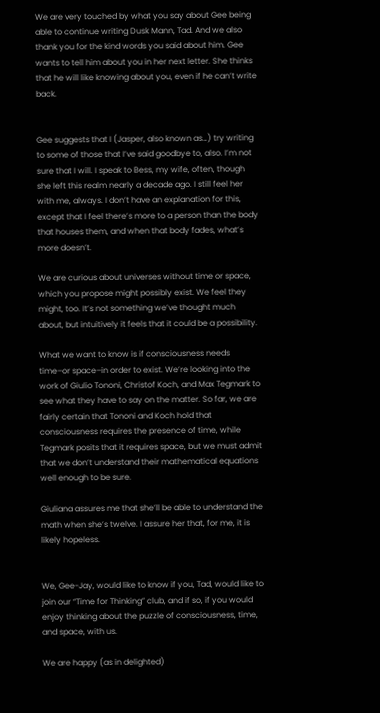We are very touched by what you say about Gee being able to continue writing Dusk Mann, Tad. And we also thank you for the kind words you said about him. Gee wants to tell him about you in her next letter. She thinks that he will like knowing about you, even if he can’t write back.


Gee suggests that I (Jasper, also known as…) try writing to some of those that I’ve said goodbye to, also. I’m not sure that I will. I speak to Bess, my wife, often, though she left this realm nearly a decade ago. I still feel her with me, always. I don’t have an explanation for this, except that I feel there’s more to a person than the body that houses them, and when that body fades, what’s more doesn’t.

We are curious about universes without time or space, which you propose might possibly exist. We feel they might, too. It’s not something we’ve thought much about, but intuitively it feels that it could be a possibility.

What we want to know is if consciousness needs time–or space–in order to exist. We’re looking into the work of Giulio Tononi, Christof Koch, and Max Tegmark to see what they have to say on the matter. So far, we are fairly certain that Tononi and Koch hold that consciousness requires the presence of time, while Tegmark posits that it requires space, but we must admit that we don’t understand their mathematical equations well enough to be sure.

Giuliana assures me that she’ll be able to understand the math when she’s twelve. I assure her that, for me, it is likely hopeless.


We, Gee-Jay, would like to know if you, Tad, would like to join our “Time for Thinking” club, and if so, if you would enjoy thinking about the puzzle of consciousness, time, and space, with us.

We are happy (as in delighted)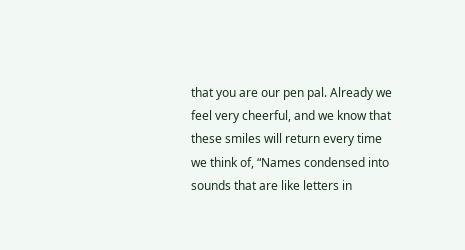that you are our pen pal. Already we feel very cheerful, and we know that these smiles will return every time we think of, “Names condensed into sounds that are like letters in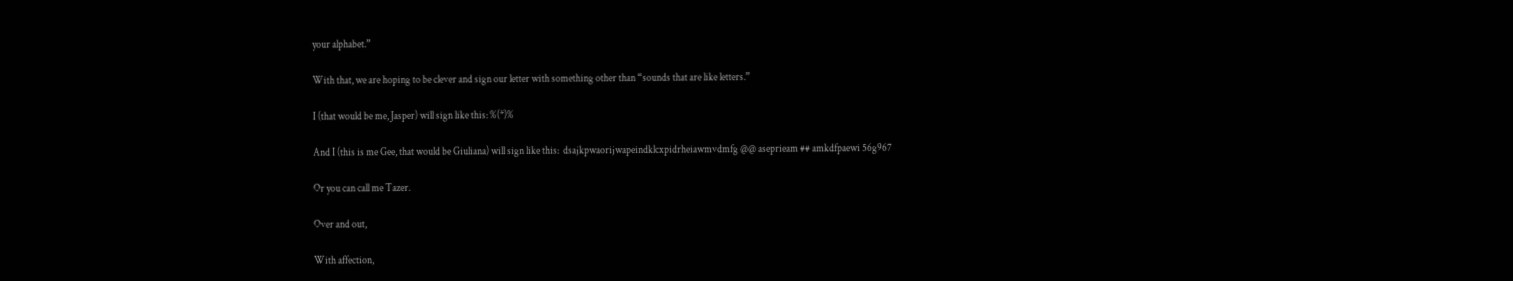your alphabet.”

With that, we are hoping to be clever and sign our letter with something other than “sounds that are like letters.”

I (that would be me, Jasper) will sign like this: %(*)%

And I (this is me Gee, that would be Giuliana) will sign like this:  dsajkpwaorijwapeindklcxpidrheiawmvdmfg @@ aseprieam ## amkdfpaewi 56g967

Or you can call me Tazer.

Over and out,

With affection,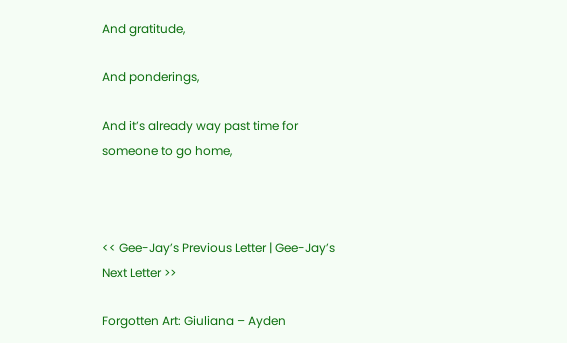And gratitude,

And ponderings,

And it’s already way past time for someone to go home,



<< Gee-Jay’s Previous Letter | Gee-Jay’s Next Letter >>

Forgotten Art: Giuliana – Ayden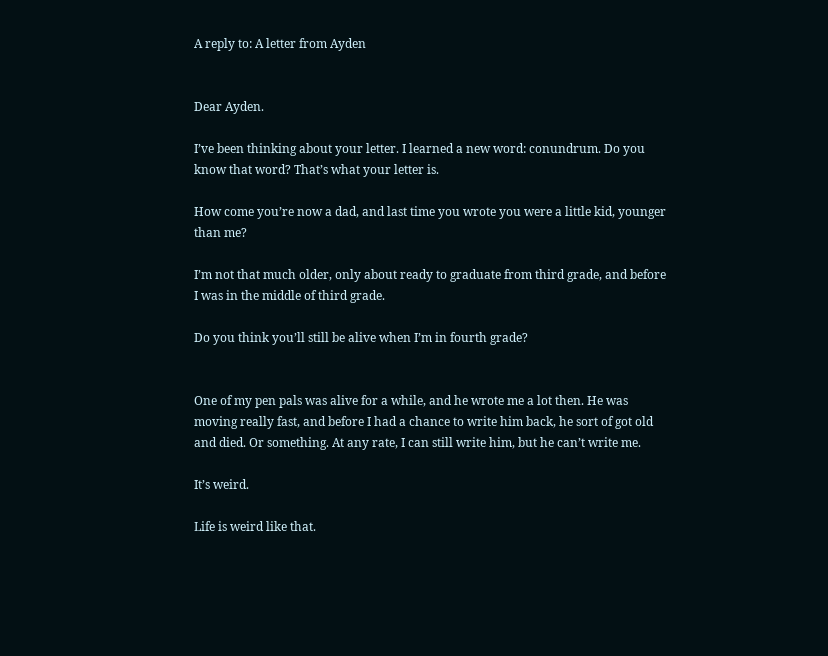A reply to: A letter from Ayden


Dear Ayden.

I’ve been thinking about your letter. I learned a new word: conundrum. Do you know that word? That’s what your letter is.

How come you’re now a dad, and last time you wrote you were a little kid, younger than me?

I’m not that much older, only about ready to graduate from third grade, and before I was in the middle of third grade.

Do you think you’ll still be alive when I’m in fourth grade?


One of my pen pals was alive for a while, and he wrote me a lot then. He was moving really fast, and before I had a chance to write him back, he sort of got old and died. Or something. At any rate, I can still write him, but he can’t write me.

It’s weird.

Life is weird like that.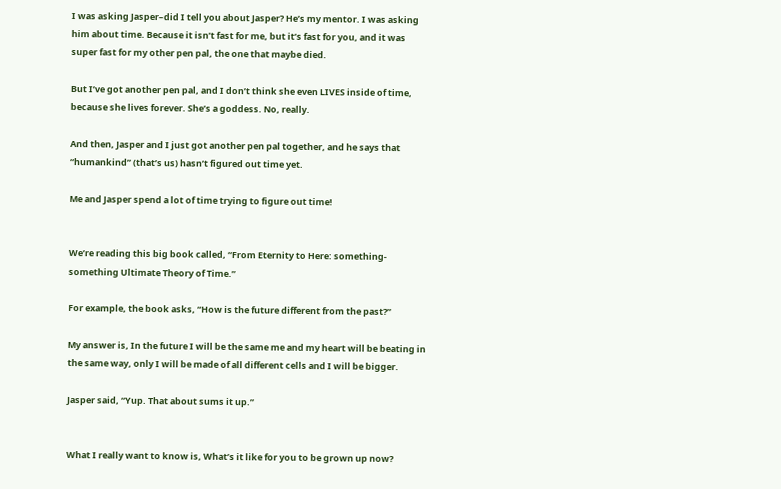I was asking Jasper–did I tell you about Jasper? He’s my mentor. I was asking him about time. Because it isn’t fast for me, but it’s fast for you, and it was super fast for my other pen pal, the one that maybe died.

But I’ve got another pen pal, and I don’t think she even LIVES inside of time, because she lives forever. She’s a goddess. No, really.

And then, Jasper and I just got another pen pal together, and he says that “humankind” (that’s us) hasn’t figured out time yet.

Me and Jasper spend a lot of time trying to figure out time!


We’re reading this big book called, “From Eternity to Here: something-something Ultimate Theory of Time.”

For example, the book asks, “How is the future different from the past?”

My answer is, In the future I will be the same me and my heart will be beating in the same way, only I will be made of all different cells and I will be bigger.

Jasper said, “Yup. That about sums it up.”


What I really want to know is, What’s it like for you to be grown up now?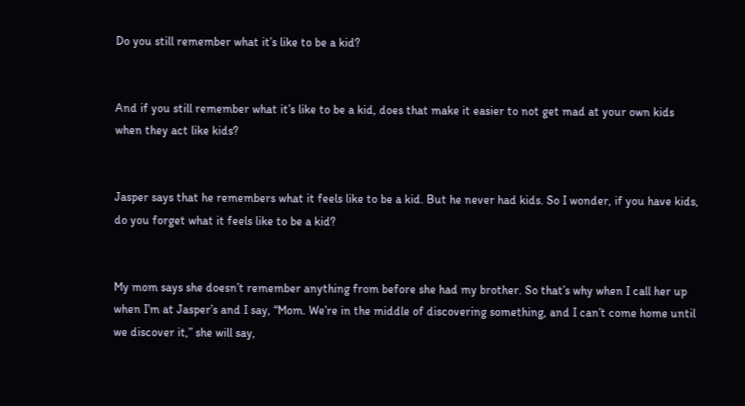Do you still remember what it’s like to be a kid?


And if you still remember what it’s like to be a kid, does that make it easier to not get mad at your own kids when they act like kids?


Jasper says that he remembers what it feels like to be a kid. But he never had kids. So I wonder, if you have kids, do you forget what it feels like to be a kid?


My mom says she doesn’t remember anything from before she had my brother. So that’s why when I call her up when I’m at Jasper’s and I say, “Mom. We’re in the middle of discovering something, and I can’t come home until we discover it,” she will say,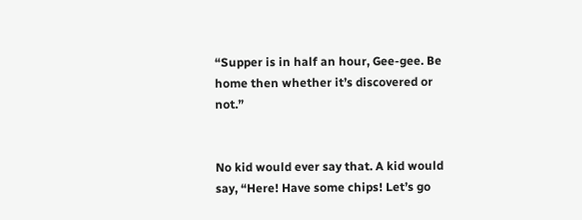“Supper is in half an hour, Gee-gee. Be home then whether it’s discovered or not.”


No kid would ever say that. A kid would say, “Here! Have some chips! Let’s go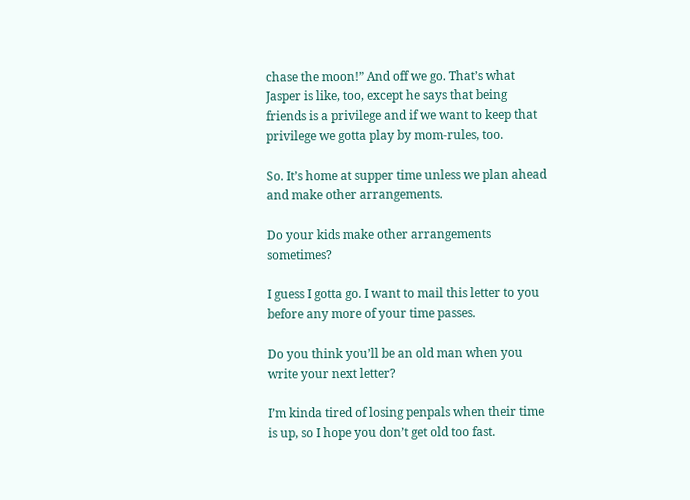chase the moon!” And off we go. That’s what Jasper is like, too, except he says that being friends is a privilege and if we want to keep that privilege we gotta play by mom-rules, too.

So. It’s home at supper time unless we plan ahead and make other arrangements.

Do your kids make other arrangements sometimes?

I guess I gotta go. I want to mail this letter to you before any more of your time passes.

Do you think you’ll be an old man when you write your next letter?

I’m kinda tired of losing penpals when their time is up, so I hope you don’t get old too fast.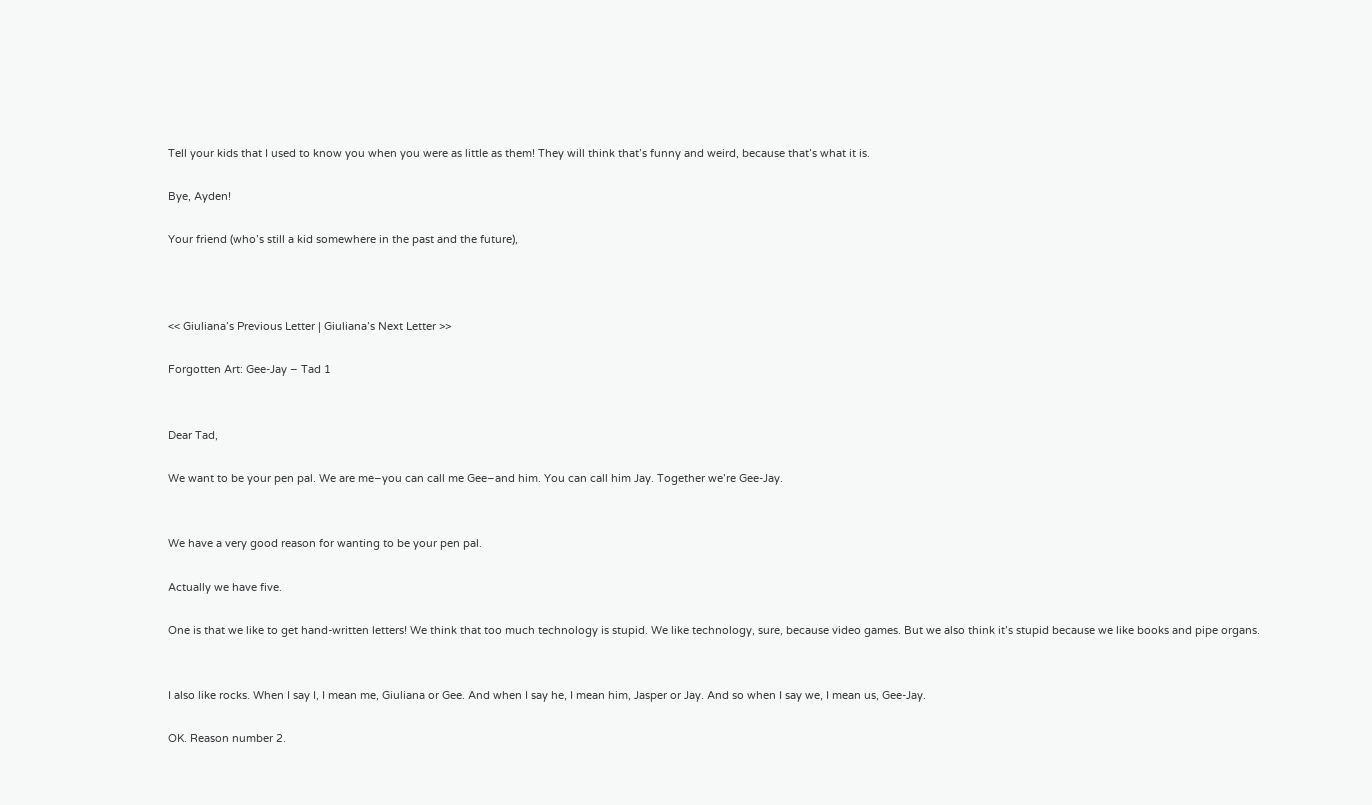Tell your kids that I used to know you when you were as little as them! They will think that’s funny and weird, because that’s what it is.

Bye, Ayden!

Your friend (who’s still a kid somewhere in the past and the future),



<< Giuliana’s Previous Letter | Giuliana’s Next Letter >>

Forgotten Art: Gee-Jay – Tad 1


Dear Tad,

We want to be your pen pal. We are me–you can call me Gee–and him. You can call him Jay. Together we’re Gee-Jay.


We have a very good reason for wanting to be your pen pal.

Actually we have five.

One is that we like to get hand-written letters! We think that too much technology is stupid. We like technology, sure, because video games. But we also think it’s stupid because we like books and pipe organs.


I also like rocks. When I say I, I mean me, Giuliana or Gee. And when I say he, I mean him, Jasper or Jay. And so when I say we, I mean us, Gee-Jay.

OK. Reason number 2.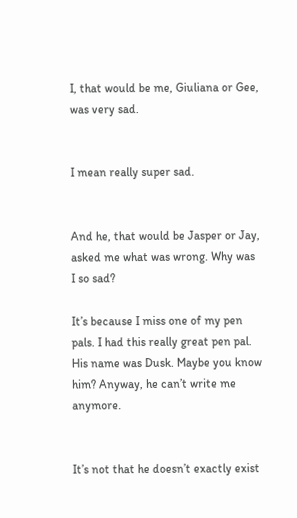I, that would be me, Giuliana or Gee, was very sad.


I mean really super sad.


And he, that would be Jasper or Jay, asked me what was wrong. Why was I so sad?

It’s because I miss one of my pen pals. I had this really great pen pal. His name was Dusk. Maybe you know him? Anyway, he can’t write me anymore.


It’s not that he doesn’t exactly exist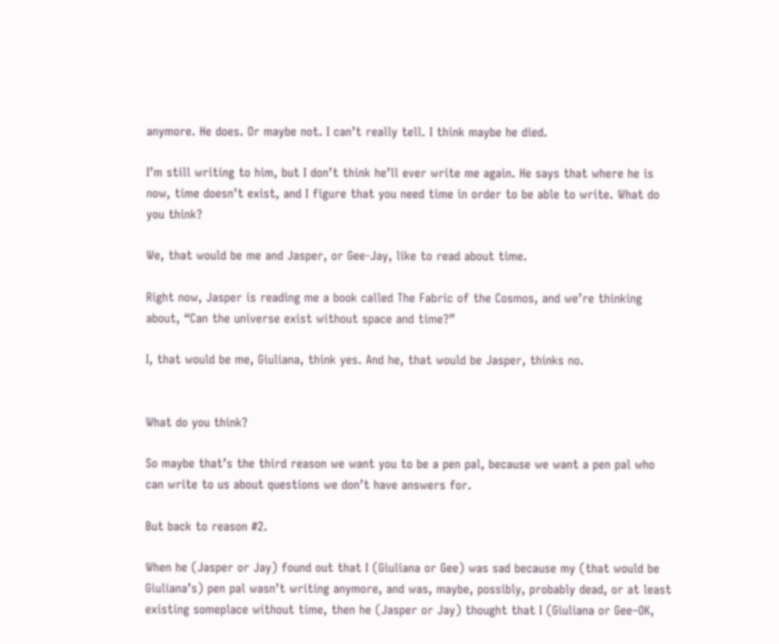anymore. He does. Or maybe not. I can’t really tell. I think maybe he died.

I’m still writing to him, but I don’t think he’ll ever write me again. He says that where he is now, time doesn’t exist, and I figure that you need time in order to be able to write. What do you think?

We, that would be me and Jasper, or Gee-Jay, like to read about time.

Right now, Jasper is reading me a book called The Fabric of the Cosmos, and we’re thinking about, “Can the universe exist without space and time?”

I, that would be me, Giuliana, think yes. And he, that would be Jasper, thinks no.


What do you think?

So maybe that’s the third reason we want you to be a pen pal, because we want a pen pal who can write to us about questions we don’t have answers for.

But back to reason #2.

When he (Jasper or Jay) found out that I (Giuliana or Gee) was sad because my (that would be Giuliana’s) pen pal wasn’t writing anymore, and was, maybe, possibly, probably dead, or at least existing someplace without time, then he (Jasper or Jay) thought that I (Giuliana or Gee–OK,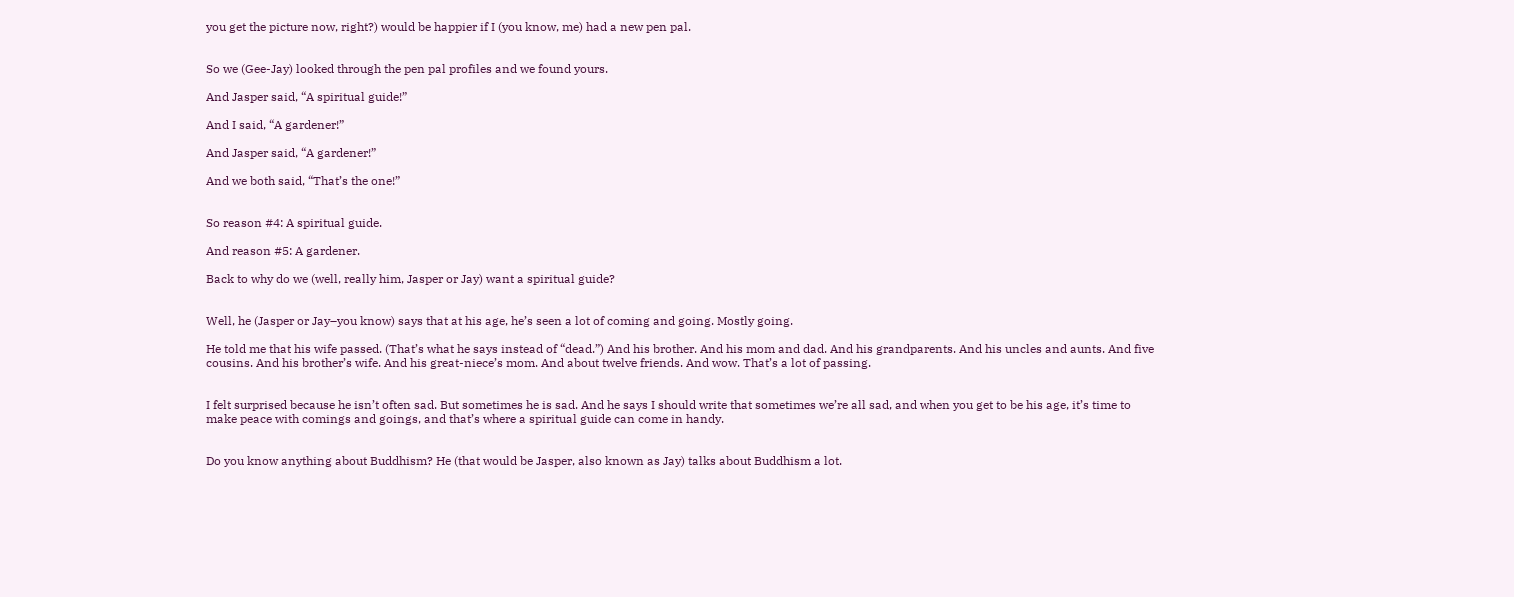you get the picture now, right?) would be happier if I (you know, me) had a new pen pal.


So we (Gee-Jay) looked through the pen pal profiles and we found yours.

And Jasper said, “A spiritual guide!”

And I said, “A gardener!”

And Jasper said, “A gardener!”

And we both said, “That’s the one!”


So reason #4: A spiritual guide.

And reason #5: A gardener.

Back to why do we (well, really him, Jasper or Jay) want a spiritual guide?


Well, he (Jasper or Jay–you know) says that at his age, he’s seen a lot of coming and going. Mostly going.

He told me that his wife passed. (That’s what he says instead of “dead.”) And his brother. And his mom and dad. And his grandparents. And his uncles and aunts. And five cousins. And his brother’s wife. And his great-niece’s mom. And about twelve friends. And wow. That’s a lot of passing.


I felt surprised because he isn’t often sad. But sometimes he is sad. And he says I should write that sometimes we’re all sad, and when you get to be his age, it’s time to make peace with comings and goings, and that’s where a spiritual guide can come in handy.


Do you know anything about Buddhism? He (that would be Jasper, also known as Jay) talks about Buddhism a lot.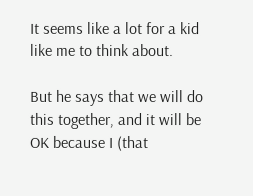It seems like a lot for a kid like me to think about.

But he says that we will do this together, and it will be OK because I (that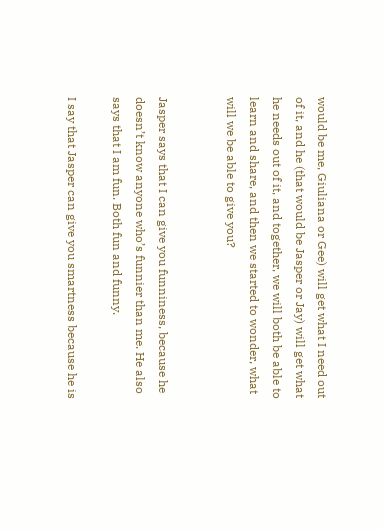would be me, Giuliana or Gee) will get what I need out of it, and he (that would be Jasper or Jay) will get what he needs out of it, and together, we will both be able to learn and share, and then we started to wonder, what will we be able to give you?


Jasper says that I can give you funniness, because he doesn’t know anyone who’s funnier than me. He also says that I am fun. Both fun and funny.

I say that Jasper can give you smartness because he is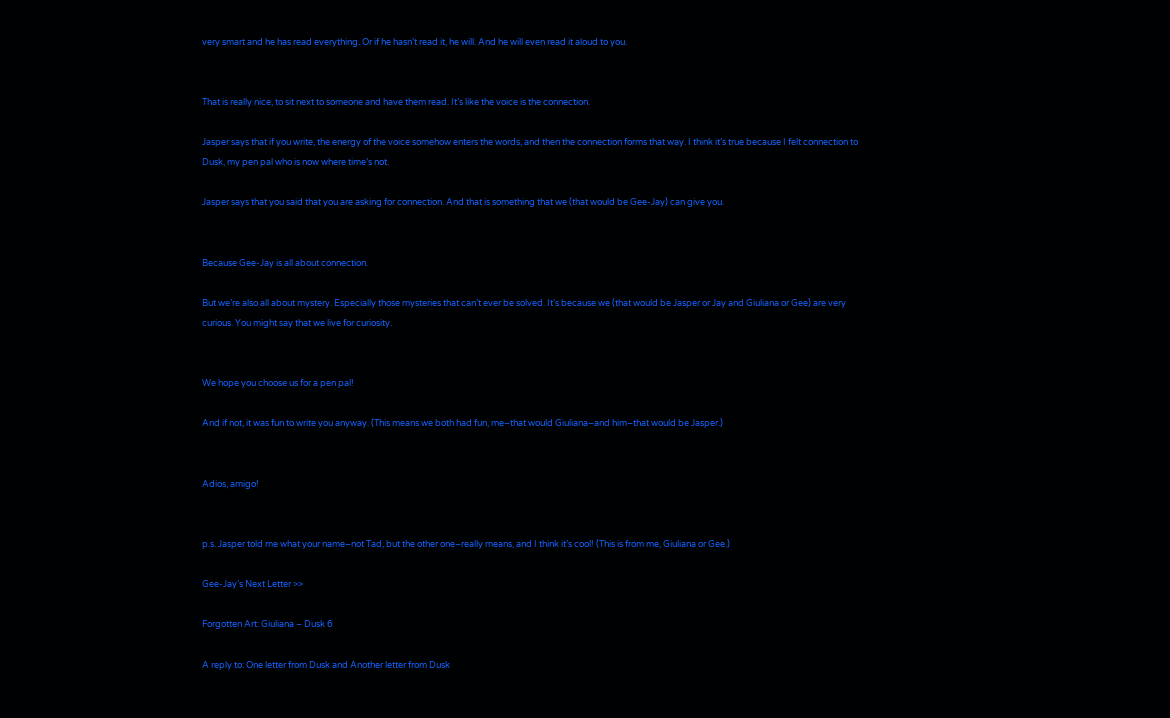very smart and he has read everything. Or if he hasn’t read it, he will. And he will even read it aloud to you.


That is really nice, to sit next to someone and have them read. It’s like the voice is the connection.

Jasper says that if you write, the energy of the voice somehow enters the words, and then the connection forms that way. I think it’s true because I felt connection to Dusk, my pen pal who is now where time’s not.

Jasper says that you said that you are asking for connection. And that is something that we (that would be Gee-Jay) can give you.


Because Gee-Jay is all about connection.

But we’re also all about mystery. Especially those mysteries that can’t ever be solved. It’s because we (that would be Jasper or Jay and Giuliana or Gee) are very curious. You might say that we live for curiosity.


We hope you choose us for a pen pal!

And if not, it was fun to write you anyway. (This means we both had fun, me–that would Giuliana–and him–that would be Jasper.)


Adios, amigo!


p.s. Jasper told me what your name–not Tad, but the other one–really means, and I think it’s cool! (This is from me, Giuliana or Gee.)

Gee-Jay’s Next Letter >>

Forgotten Art: Giuliana – Dusk 6

A reply to: One letter from Dusk and Another letter from Dusk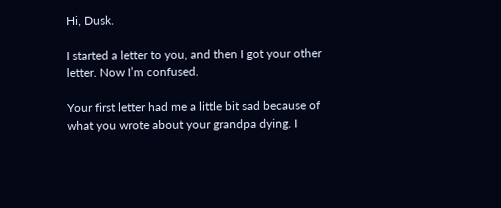Hi, Dusk.

I started a letter to you, and then I got your other letter. Now I’m confused.

Your first letter had me a little bit sad because of what you wrote about your grandpa dying. I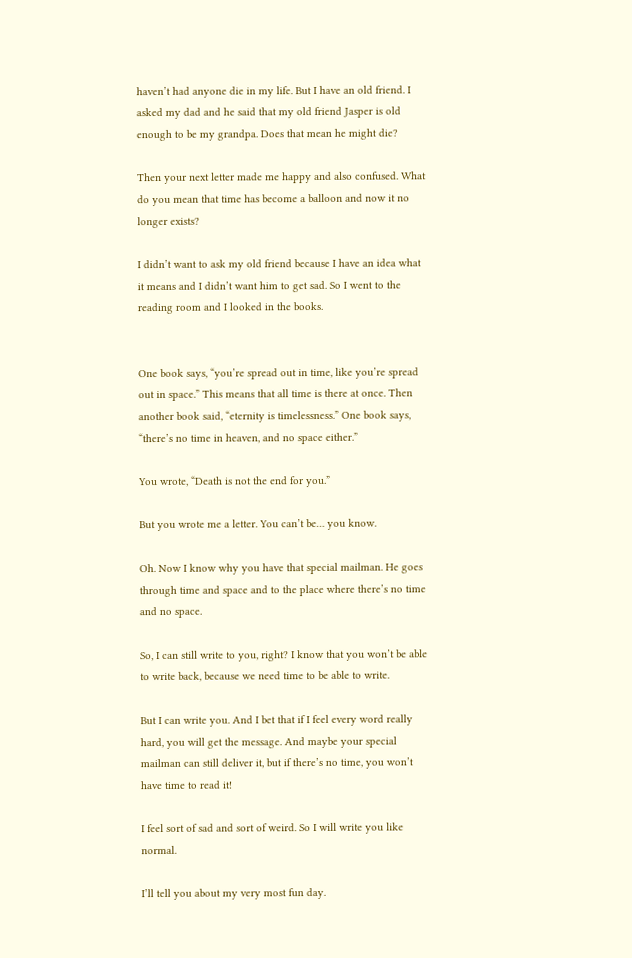haven’t had anyone die in my life. But I have an old friend. I asked my dad and he said that my old friend Jasper is old enough to be my grandpa. Does that mean he might die?

Then your next letter made me happy and also confused. What do you mean that time has become a balloon and now it no longer exists?

I didn’t want to ask my old friend because I have an idea what it means and I didn’t want him to get sad. So I went to the reading room and I looked in the books.


One book says, “you’re spread out in time, like you’re spread out in space.” This means that all time is there at once. Then another book said, “eternity is timelessness.” One book says, “there’s no time in heaven, and no space either.”

You wrote, “Death is not the end for you.”

But you wrote me a letter. You can’t be… you know.

Oh. Now I know why you have that special mailman. He goes through time and space and to the place where there’s no time and no space.

So, I can still write to you, right? I know that you won’t be able to write back, because we need time to be able to write.

But I can write you. And I bet that if I feel every word really hard, you will get the message. And maybe your special mailman can still deliver it, but if there’s no time, you won’t have time to read it!

I feel sort of sad and sort of weird. So I will write you like normal.

I’ll tell you about my very most fun day.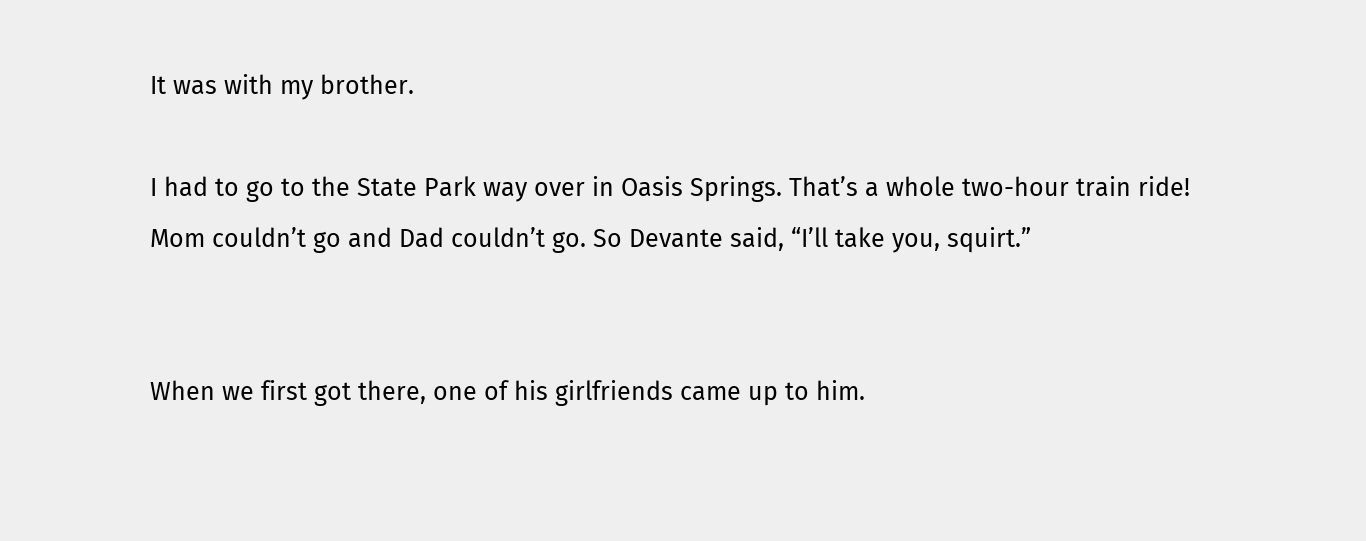It was with my brother.

I had to go to the State Park way over in Oasis Springs. That’s a whole two-hour train ride! Mom couldn’t go and Dad couldn’t go. So Devante said, “I’ll take you, squirt.”


When we first got there, one of his girlfriends came up to him.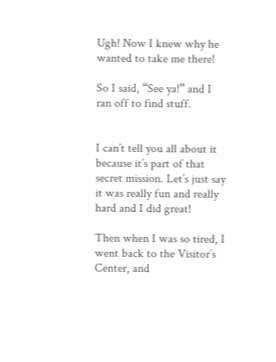Ugh! Now I knew why he wanted to take me there!

So I said, “See ya!” and I ran off to find stuff.


I can’t tell you all about it because it’s part of that secret mission. Let’s just say it was really fun and really hard and I did great!

Then when I was so tired, I went back to the Visitor’s Center, and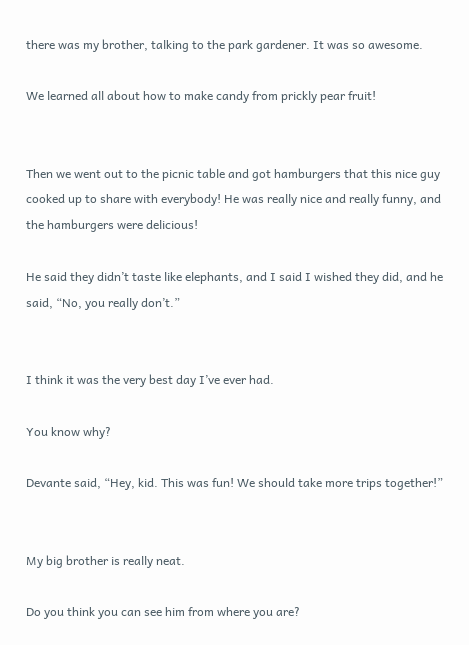there was my brother, talking to the park gardener. It was so awesome.

We learned all about how to make candy from prickly pear fruit!


Then we went out to the picnic table and got hamburgers that this nice guy cooked up to share with everybody! He was really nice and really funny, and the hamburgers were delicious!

He said they didn’t taste like elephants, and I said I wished they did, and he said, “No, you really don’t.”


I think it was the very best day I’ve ever had.

You know why?

Devante said, “Hey, kid. This was fun! We should take more trips together!”


My big brother is really neat.

Do you think you can see him from where you are?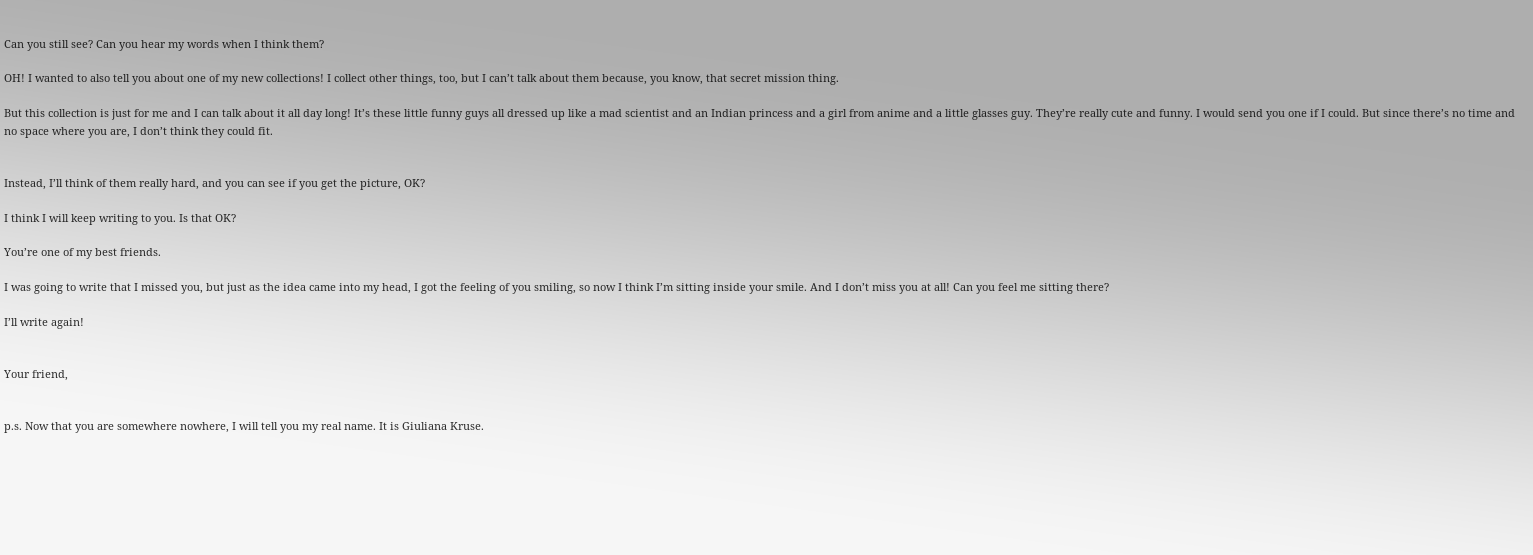Can you still see? Can you hear my words when I think them?

OH! I wanted to also tell you about one of my new collections! I collect other things, too, but I can’t talk about them because, you know, that secret mission thing.

But this collection is just for me and I can talk about it all day long! It’s these little funny guys all dressed up like a mad scientist and an Indian princess and a girl from anime and a little glasses guy. They’re really cute and funny. I would send you one if I could. But since there’s no time and no space where you are, I don’t think they could fit.


Instead, I’ll think of them really hard, and you can see if you get the picture, OK?

I think I will keep writing to you. Is that OK?

You’re one of my best friends.

I was going to write that I missed you, but just as the idea came into my head, I got the feeling of you smiling, so now I think I’m sitting inside your smile. And I don’t miss you at all! Can you feel me sitting there?

I’ll write again!


Your friend,


p.s. Now that you are somewhere nowhere, I will tell you my real name. It is Giuliana Kruse.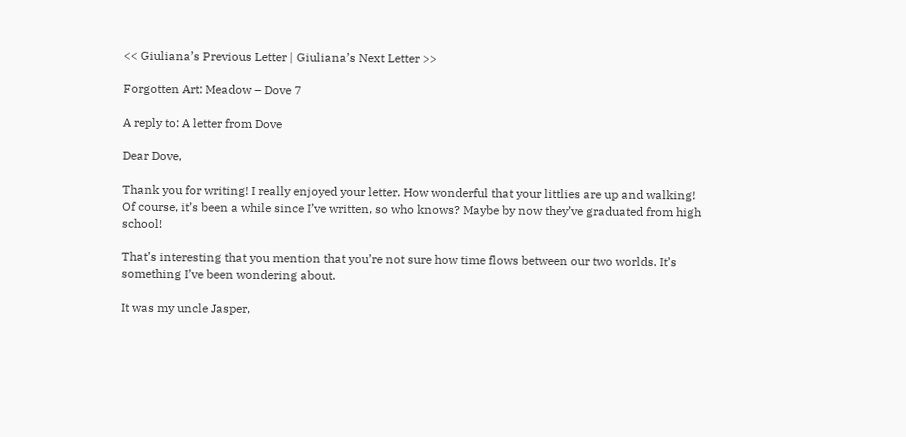<< Giuliana’s Previous Letter | Giuliana’s Next Letter >>

Forgotten Art: Meadow – Dove 7

A reply to: A letter from Dove

Dear Dove,

Thank you for writing! I really enjoyed your letter. How wonderful that your littlies are up and walking! Of course, it’s been a while since I’ve written, so who knows? Maybe by now they’ve graduated from high school!

That’s interesting that you mention that you’re not sure how time flows between our two worlds. It’s something I’ve been wondering about.

It was my uncle Jasper,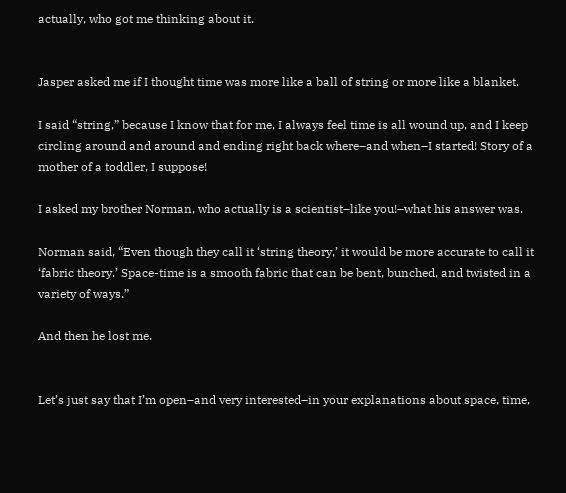actually, who got me thinking about it.


Jasper asked me if I thought time was more like a ball of string or more like a blanket.

I said “string,” because I know that for me, I always feel time is all wound up, and I keep circling around and around and ending right back where–and when–I started! Story of a mother of a toddler, I suppose!

I asked my brother Norman, who actually is a scientist–like you!–what his answer was.

Norman said, “Even though they call it ‘string theory,’ it would be more accurate to call it ‘fabric theory.’ Space-time is a smooth fabric that can be bent, bunched, and twisted in a variety of ways.”

And then he lost me.


Let’s just say that I’m open–and very interested–in your explanations about space, time,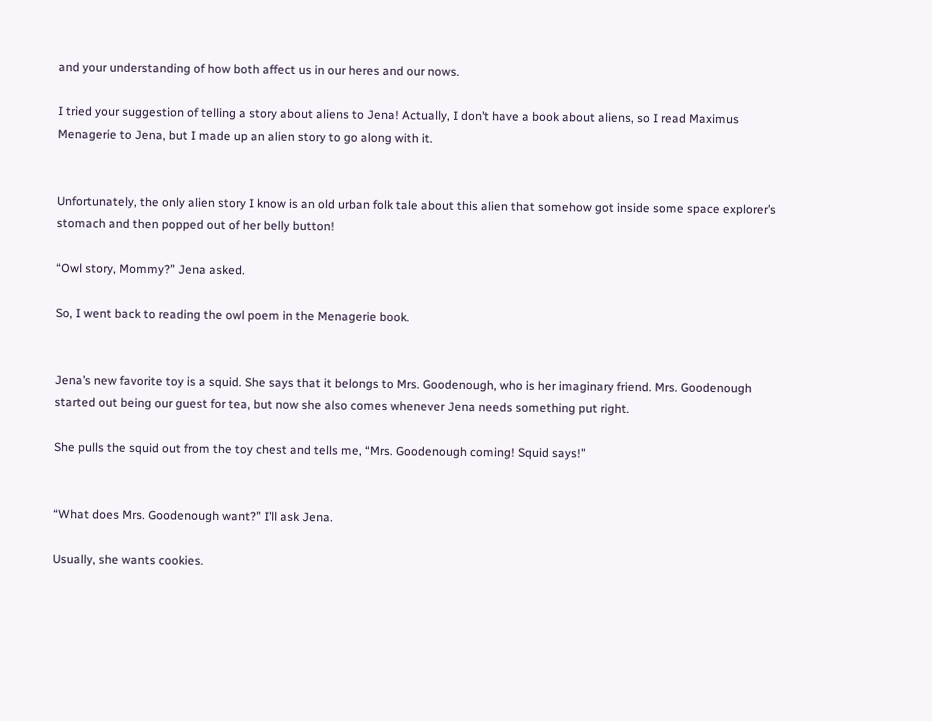and your understanding of how both affect us in our heres and our nows.

I tried your suggestion of telling a story about aliens to Jena! Actually, I don’t have a book about aliens, so I read Maximus Menagerie to Jena, but I made up an alien story to go along with it.


Unfortunately, the only alien story I know is an old urban folk tale about this alien that somehow got inside some space explorer’s stomach and then popped out of her belly button!

“Owl story, Mommy?” Jena asked.

So, I went back to reading the owl poem in the Menagerie book.


Jena’s new favorite toy is a squid. She says that it belongs to Mrs. Goodenough, who is her imaginary friend. Mrs. Goodenough started out being our guest for tea, but now she also comes whenever Jena needs something put right.

She pulls the squid out from the toy chest and tells me, “Mrs. Goodenough coming! Squid says!”


“What does Mrs. Goodenough want?” I’ll ask Jena.

Usually, she wants cookies.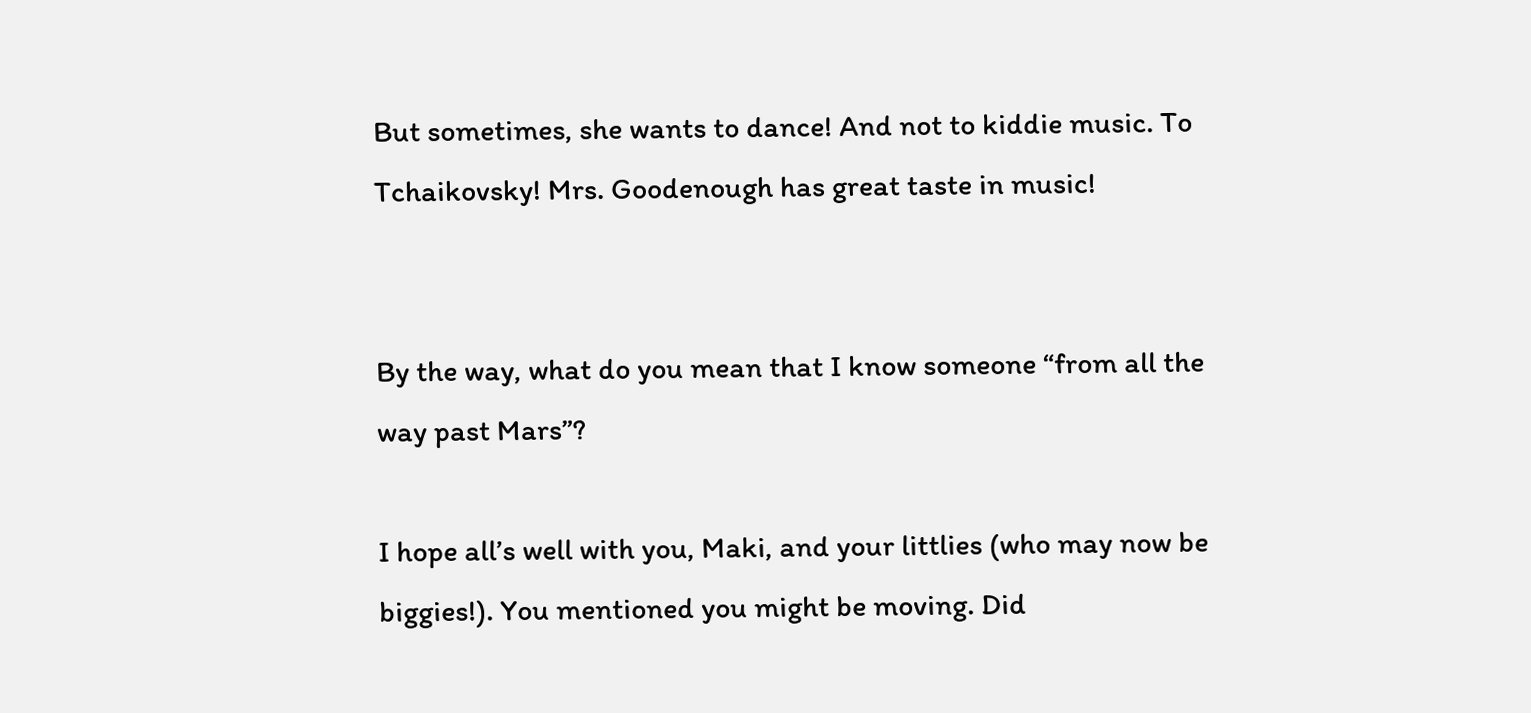But sometimes, she wants to dance! And not to kiddie music. To Tchaikovsky! Mrs. Goodenough has great taste in music!


By the way, what do you mean that I know someone “from all the way past Mars”?

I hope all’s well with you, Maki, and your littlies (who may now be biggies!). You mentioned you might be moving. Did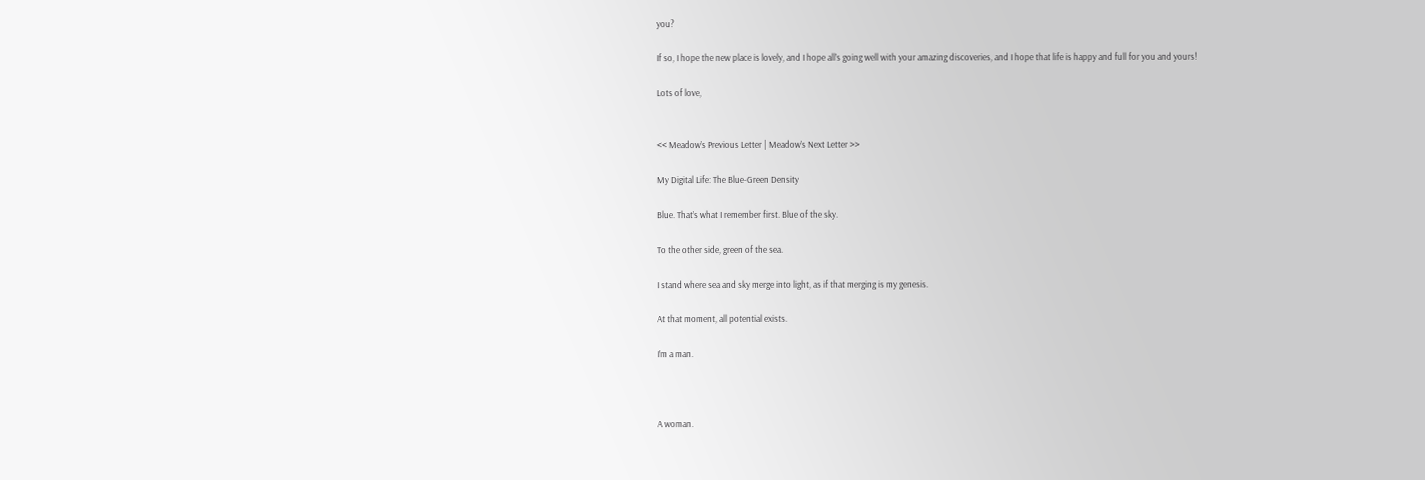you?

If so, I hope the new place is lovely, and I hope all’s going well with your amazing discoveries, and I hope that life is happy and full for you and yours!

Lots of love,


<< Meadow’s Previous Letter | Meadow’s Next Letter >>

My Digital Life: The Blue-Green Density

Blue. That’s what I remember first. Blue of the sky.

To the other side, green of the sea.

I stand where sea and sky merge into light, as if that merging is my genesis.

At that moment, all potential exists.

I’m a man.



A woman.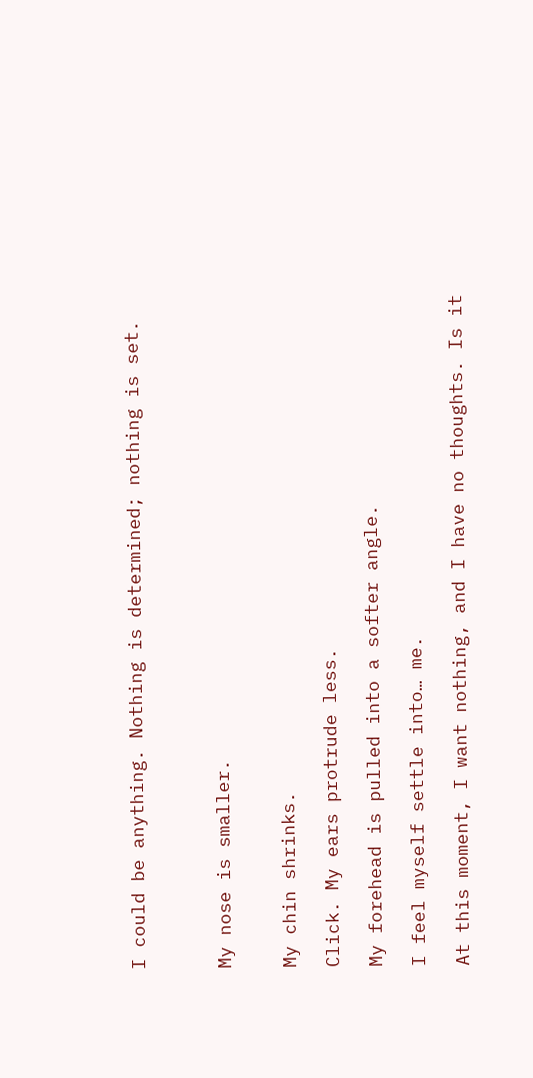I could be anything. Nothing is determined; nothing is set.



My nose is smaller.


My chin shrinks.

Click. My ears protrude less.

My forehead is pulled into a softer angle.

I feel myself settle into… me.

At this moment, I want nothing, and I have no thoughts. Is it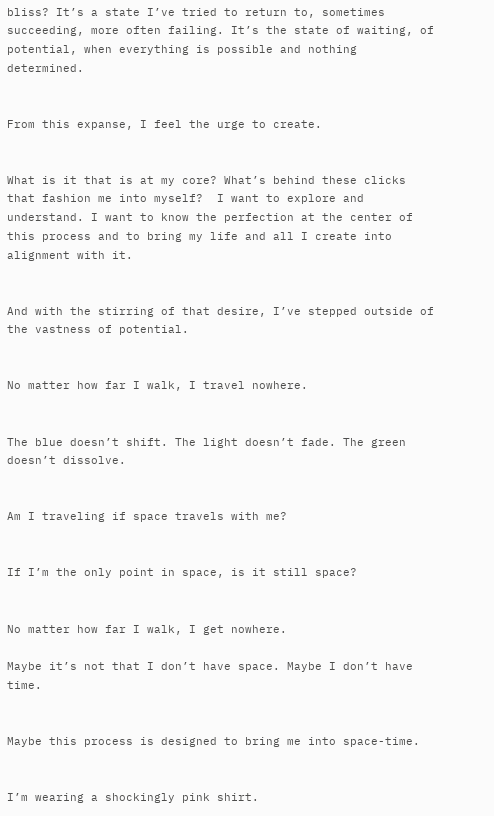bliss? It’s a state I’ve tried to return to, sometimes succeeding, more often failing. It’s the state of waiting, of potential, when everything is possible and nothing determined.


From this expanse, I feel the urge to create.


What is it that is at my core? What’s behind these clicks that fashion me into myself?  I want to explore and understand. I want to know the perfection at the center of this process and to bring my life and all I create into alignment with it.


And with the stirring of that desire, I’ve stepped outside of the vastness of potential.


No matter how far I walk, I travel nowhere.


The blue doesn’t shift. The light doesn’t fade. The green doesn’t dissolve.


Am I traveling if space travels with me?


If I’m the only point in space, is it still space?


No matter how far I walk, I get nowhere.

Maybe it’s not that I don’t have space. Maybe I don’t have time.


Maybe this process is designed to bring me into space-time.


I’m wearing a shockingly pink shirt.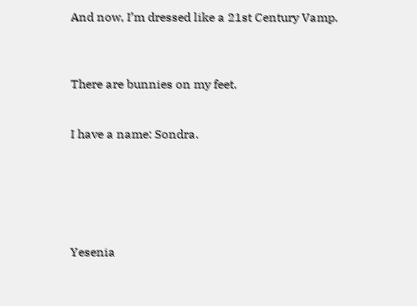And now, I’m dressed like a 21st Century Vamp.



There are bunnies on my feet.


I have a name: Sondra.






Yesenia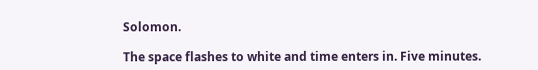Solomon.

The space flashes to white and time enters in. Five minutes.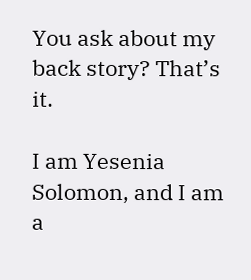You ask about my back story? That’s it.

I am Yesenia Solomon, and I am a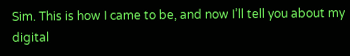Sim. This is how I came to be, and now I’ll tell you about my digital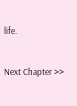life.


Next Chapter >>